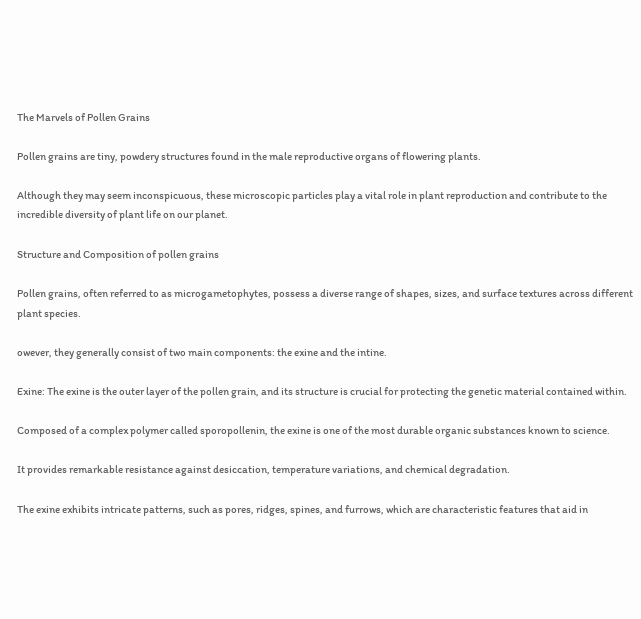The Marvels of Pollen Grains

Pollen grains are tiny, powdery structures found in the male reproductive organs of flowering plants.

Although they may seem inconspicuous, these microscopic particles play a vital role in plant reproduction and contribute to the incredible diversity of plant life on our planet.

Structure and Composition of pollen grains

Pollen grains, often referred to as microgametophytes, possess a diverse range of shapes, sizes, and surface textures across different plant species.

owever, they generally consist of two main components: the exine and the intine.

Exine: The exine is the outer layer of the pollen grain, and its structure is crucial for protecting the genetic material contained within.

Composed of a complex polymer called sporopollenin, the exine is one of the most durable organic substances known to science.

It provides remarkable resistance against desiccation, temperature variations, and chemical degradation.

The exine exhibits intricate patterns, such as pores, ridges, spines, and furrows, which are characteristic features that aid in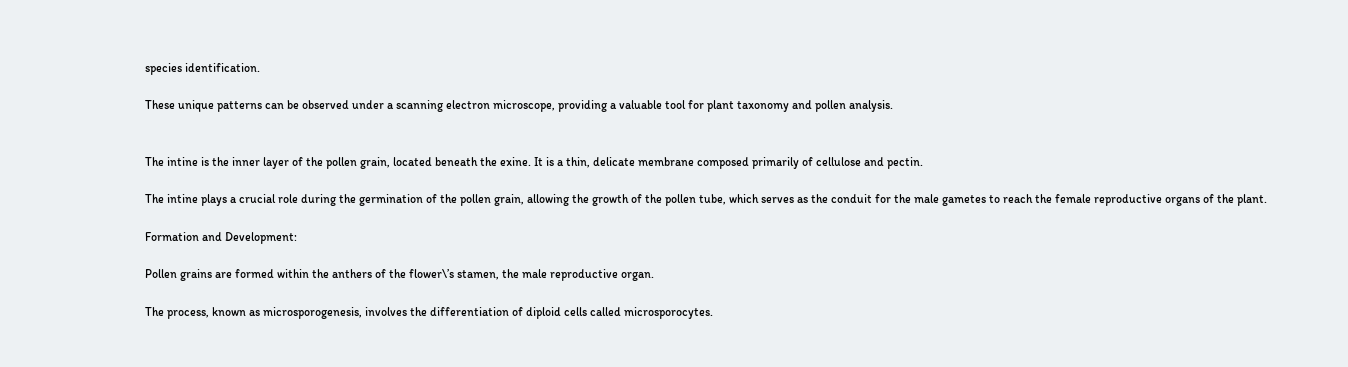species identification.

These unique patterns can be observed under a scanning electron microscope, providing a valuable tool for plant taxonomy and pollen analysis.


The intine is the inner layer of the pollen grain, located beneath the exine. It is a thin, delicate membrane composed primarily of cellulose and pectin.

The intine plays a crucial role during the germination of the pollen grain, allowing the growth of the pollen tube, which serves as the conduit for the male gametes to reach the female reproductive organs of the plant.

Formation and Development:

Pollen grains are formed within the anthers of the flower\’s stamen, the male reproductive organ.

The process, known as microsporogenesis, involves the differentiation of diploid cells called microsporocytes.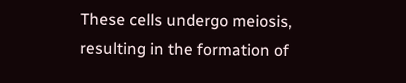These cells undergo meiosis, resulting in the formation of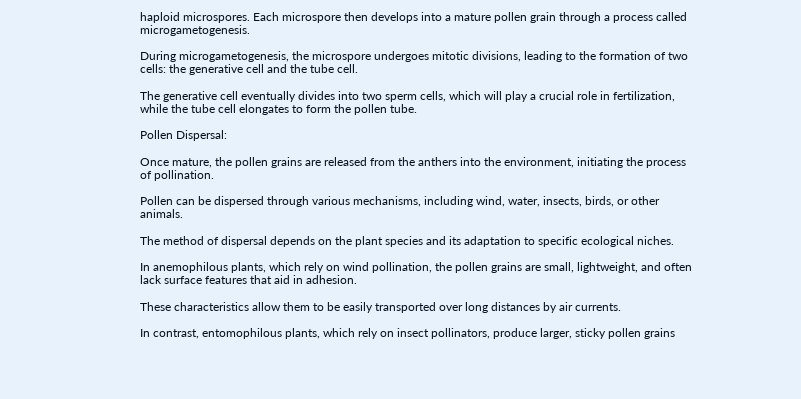haploid microspores. Each microspore then develops into a mature pollen grain through a process called microgametogenesis.

During microgametogenesis, the microspore undergoes mitotic divisions, leading to the formation of two cells: the generative cell and the tube cell.

The generative cell eventually divides into two sperm cells, which will play a crucial role in fertilization, while the tube cell elongates to form the pollen tube.

Pollen Dispersal:

Once mature, the pollen grains are released from the anthers into the environment, initiating the process of pollination.

Pollen can be dispersed through various mechanisms, including wind, water, insects, birds, or other animals.

The method of dispersal depends on the plant species and its adaptation to specific ecological niches.

In anemophilous plants, which rely on wind pollination, the pollen grains are small, lightweight, and often lack surface features that aid in adhesion.

These characteristics allow them to be easily transported over long distances by air currents.

In contrast, entomophilous plants, which rely on insect pollinators, produce larger, sticky pollen grains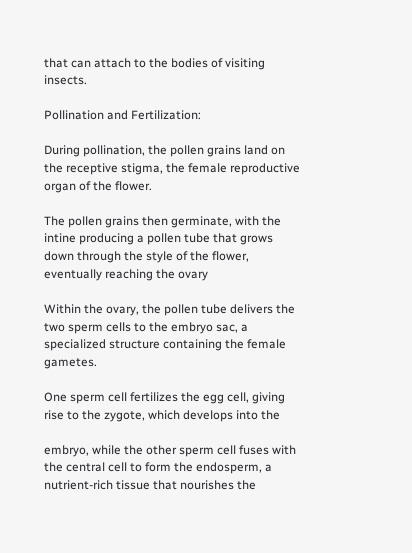that can attach to the bodies of visiting insects.

Pollination and Fertilization:

During pollination, the pollen grains land on the receptive stigma, the female reproductive organ of the flower.

The pollen grains then germinate, with the intine producing a pollen tube that grows down through the style of the flower, eventually reaching the ovary

Within the ovary, the pollen tube delivers the two sperm cells to the embryo sac, a specialized structure containing the female gametes.

One sperm cell fertilizes the egg cell, giving rise to the zygote, which develops into the

embryo, while the other sperm cell fuses with the central cell to form the endosperm, a nutrient-rich tissue that nourishes the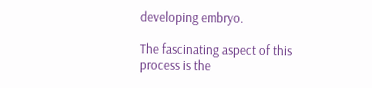developing embryo.

The fascinating aspect of this process is the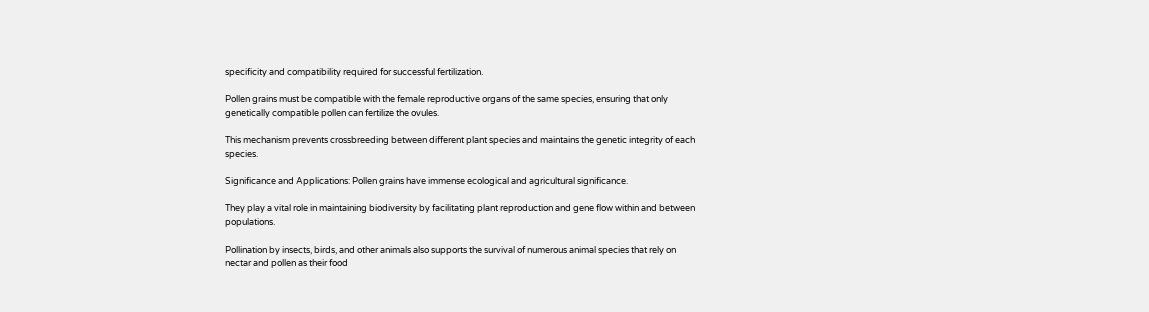specificity and compatibility required for successful fertilization.

Pollen grains must be compatible with the female reproductive organs of the same species, ensuring that only genetically compatible pollen can fertilize the ovules.

This mechanism prevents crossbreeding between different plant species and maintains the genetic integrity of each species.

Significance and Applications: Pollen grains have immense ecological and agricultural significance.

They play a vital role in maintaining biodiversity by facilitating plant reproduction and gene flow within and between populations.

Pollination by insects, birds, and other animals also supports the survival of numerous animal species that rely on nectar and pollen as their food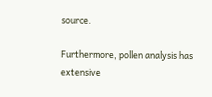source.

Furthermore, pollen analysis has extensive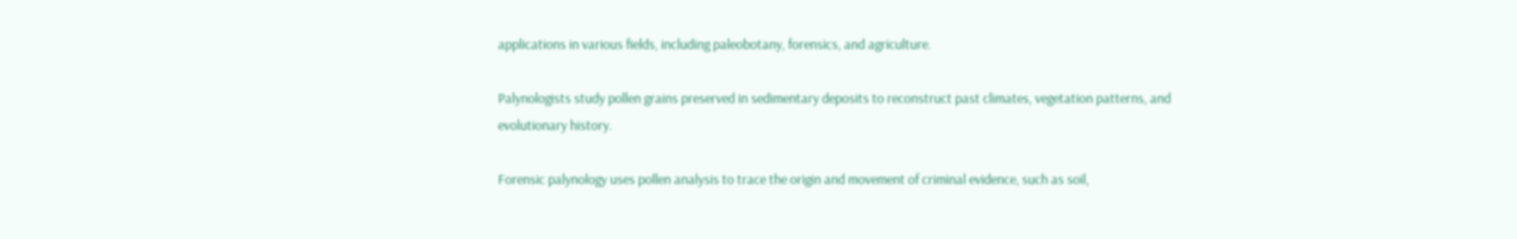applications in various fields, including paleobotany, forensics, and agriculture.

Palynologists study pollen grains preserved in sedimentary deposits to reconstruct past climates, vegetation patterns, and evolutionary history.

Forensic palynology uses pollen analysis to trace the origin and movement of criminal evidence, such as soil,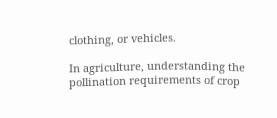clothing, or vehicles.

In agriculture, understanding the pollination requirements of crop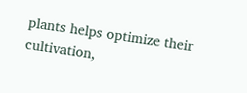plants helps optimize their cultivation,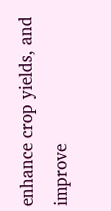enhance crop yields, and improve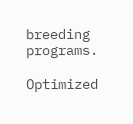breeding programs.

Optimized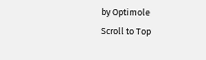by Optimole
Scroll to Top